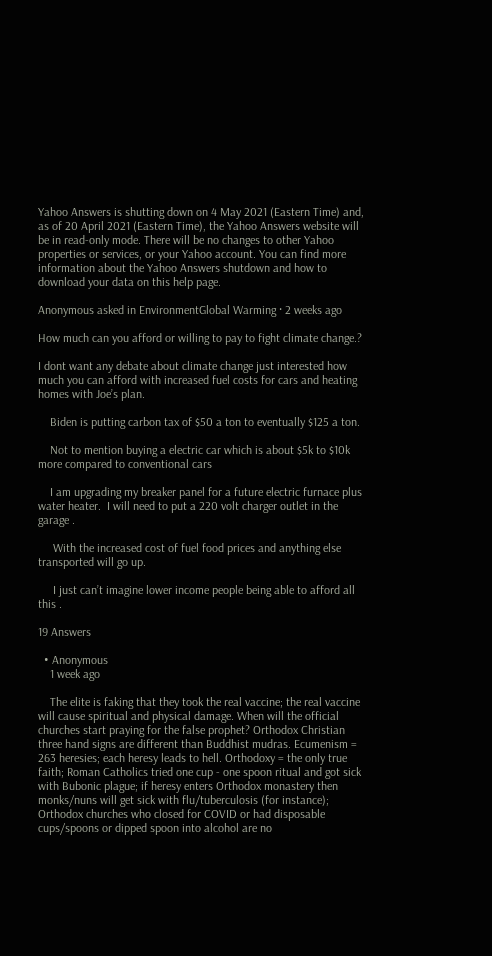Yahoo Answers is shutting down on 4 May 2021 (Eastern Time) and, as of 20 April 2021 (Eastern Time), the Yahoo Answers website will be in read-only mode. There will be no changes to other Yahoo properties or services, or your Yahoo account. You can find more information about the Yahoo Answers shutdown and how to download your data on this help page.

Anonymous asked in EnvironmentGlobal Warming · 2 weeks ago

How much can you afford or willing to pay to fight climate change.?

I dont want any debate about climate change just interested how much you can afford with increased fuel costs for cars and heating homes with Joe’s plan.

    Biden is putting carbon tax of $50 a ton to eventually $125 a ton.

    Not to mention buying a electric car which is about $5k to $10k more compared to conventional cars

    I am upgrading my breaker panel for a future electric furnace plus water heater.  I will need to put a 220 volt charger outlet in the garage .

     With the increased cost of fuel food prices and anything else transported will go up.

     I just can’t imagine lower income people being able to afford all this .

19 Answers

  • Anonymous
    1 week ago

    The elite is faking that they took the real vaccine; the real vaccine will cause spiritual and physical damage. When will the official churches start praying for the false prophet? Orthodox Christian three hand signs are different than Buddhist mudras. Ecumenism = 263 heresies; each heresy leads to hell. Orthodoxy = the only true faith; Roman Catholics tried one cup - one spoon ritual and got sick with Bubonic plague; if heresy enters Orthodox monastery then monks/nuns will get sick with flu/tuberculosis (for instance); Orthodox churches who closed for COVID or had disposable cups/spoons or dipped spoon into alcohol are no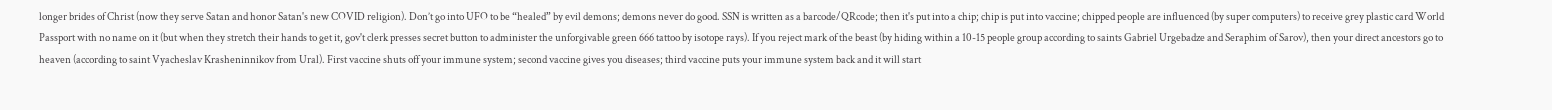longer brides of Christ (now they serve Satan and honor Satan's new COVID religion). Don’t go into UFO to be “healed” by evil demons; demons never do good. SSN is written as a barcode/QRcode; then it's put into a chip; chip is put into vaccine; chipped people are influenced (by super computers) to receive grey plastic card World Passport with no name on it (but when they stretch their hands to get it, gov't clerk presses secret button to administer the unforgivable green 666 tattoo by isotope rays). If you reject mark of the beast (by hiding within a 10-15 people group according to saints Gabriel Urgebadze and Seraphim of Sarov), then your direct ancestors go to heaven (according to saint Vyacheslav Krasheninnikov from Ural). First vaccine shuts off your immune system; second vaccine gives you diseases; third vaccine puts your immune system back and it will start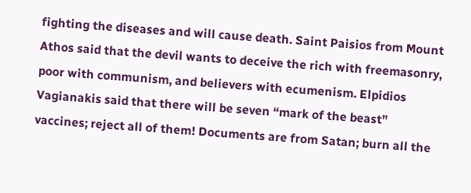fighting the diseases and will cause death. Saint Paisios from Mount Athos said that the devil wants to deceive the rich with freemasonry, poor with communism, and believers with ecumenism. Elpidios Vagianakis said that there will be seven “mark of the beast” vaccines; reject all of them! Documents are from Satan; burn all the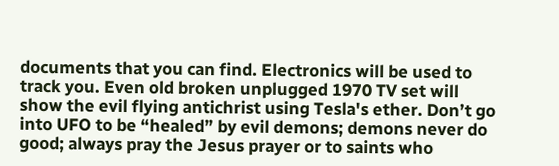documents that you can find. Electronics will be used to track you. Even old broken unplugged 1970 TV set will show the evil flying antichrist using Tesla's ether. Don’t go into UFO to be “healed” by evil demons; demons never do good; always pray the Jesus prayer or to saints who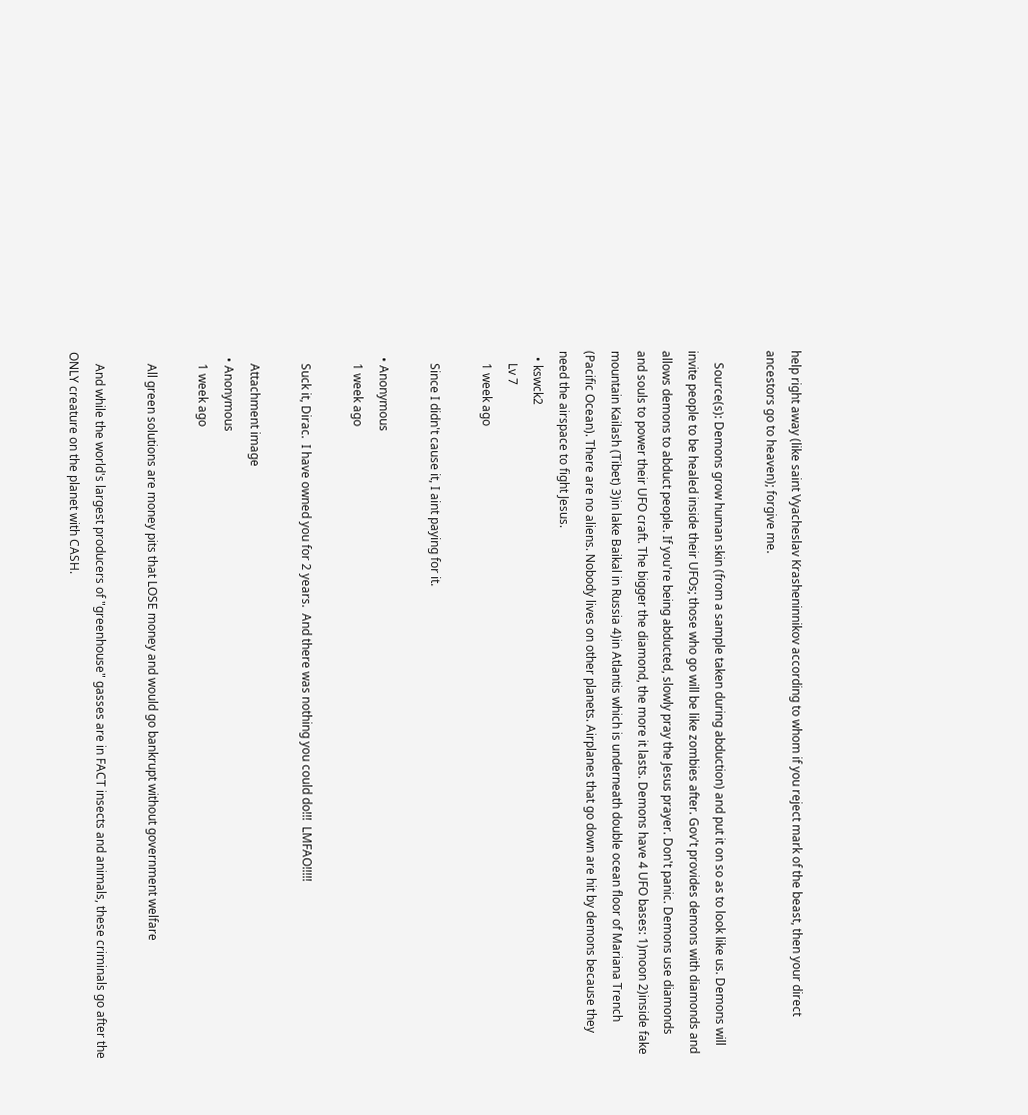help right away (like saint Vyacheslav Krasheninnikov according to whom if you reject mark of the beast, then your direct ancestors go to heaven); forgive me.

    Source(s): Demons grow human skin (from a sample taken during abduction) and put it on so as to look like us. Demons will invite people to be healed inside their UFOs; those who go will be like zombies after. Gov't provides demons with diamonds and allows demons to abduct people. If you're being abducted, slowly pray the Jesus prayer. Don't panic. Demons use diamonds and souls to power their UFO craft. The bigger the diamond, the more it lasts. Demons have 4 UFO bases: 1)moon 2)inside fake mountain Kailash (Tibet) 3)in lake Baikal in Russia 4)in Atlantis which is underneath double ocean floor of Mariana Trench (Pacific Ocean). There are no aliens. Nobody lives on other planets. Airplanes that go down are hit by demons because they need the airspace to fight Jesus.
  • kswck2
    Lv 7
    1 week ago

    Since I didn't cause it, I aint paying for it.

  • Anonymous
    1 week ago

    Suck it, Dirac.  I have owned you for 2 years.  And there was nothing you could do!!!  LMFAO!!!!!

    Attachment image
  • Anonymous
    1 week ago

    All green solutions are money pits that LOSE money and would go bankrupt without government welfare

    And while the world's largest producers of "greenhouse" gasses are in FACT insects and animals, these criminals go after the ONLY creature on the planet with CASH.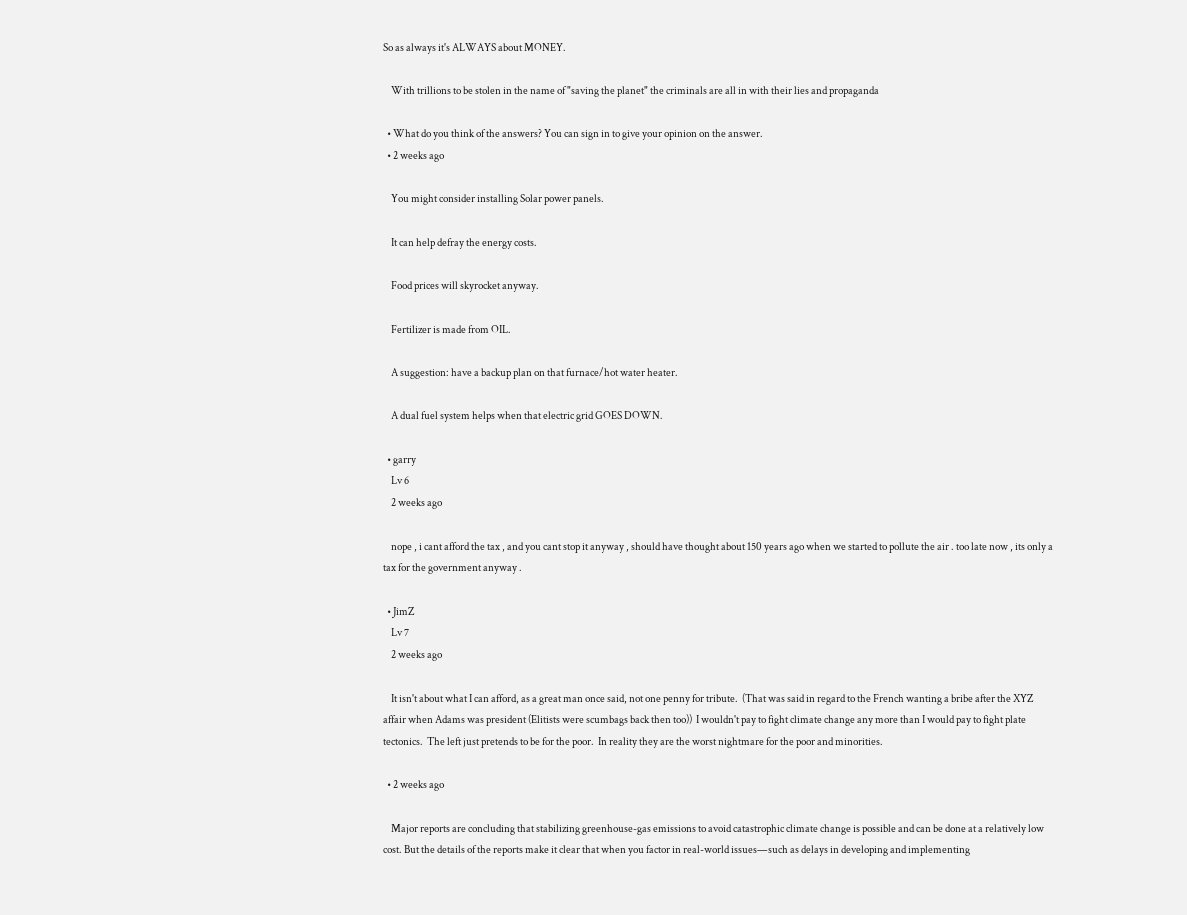So as always it's ALWAYS about MONEY.

    With trillions to be stolen in the name of "saving the planet" the criminals are all in with their lies and propaganda

  • What do you think of the answers? You can sign in to give your opinion on the answer.
  • 2 weeks ago

    You might consider installing Solar power panels.

    It can help defray the energy costs.

    Food prices will skyrocket anyway.

    Fertilizer is made from OIL.

    A suggestion: have a backup plan on that furnace/hot water heater.

    A dual fuel system helps when that electric grid GOES DOWN.

  • garry
    Lv 6
    2 weeks ago

    nope , i cant afford the tax , and you cant stop it anyway , should have thought about 150 years ago when we started to pollute the air . too late now , its only a tax for the government anyway .

  • JimZ
    Lv 7
    2 weeks ago

    It isn't about what I can afford, as a great man once said, not one penny for tribute.  (That was said in regard to the French wanting a bribe after the XYZ affair when Adams was president (Elitists were scumbags back then too))  I wouldn't pay to fight climate change any more than I would pay to fight plate tectonics.  The left just pretends to be for the poor.  In reality they are the worst nightmare for the poor and minorities.

  • 2 weeks ago

    Major reports are concluding that stabilizing greenhouse-gas emissions to avoid catastrophic climate change is possible and can be done at a relatively low cost. But the details of the reports make it clear that when you factor in real-world issues—such as delays in developing and implementing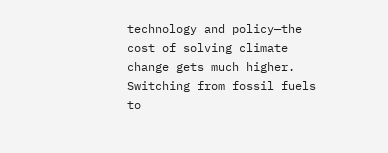technology and policy—the cost of solving climate change gets much higher. Switching from fossil fuels to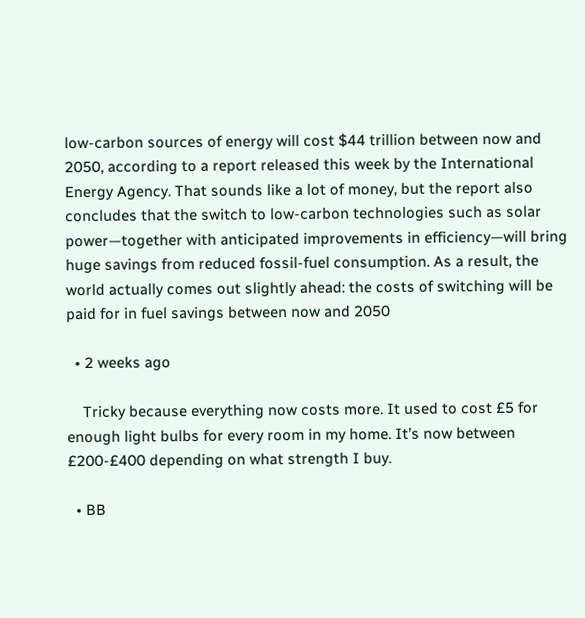low-carbon sources of energy will cost $44 trillion between now and 2050, according to a report released this week by the International Energy Agency. That sounds like a lot of money, but the report also concludes that the switch to low-carbon technologies such as solar power—together with anticipated improvements in efficiency—will bring huge savings from reduced fossil-fuel consumption. As a result, the world actually comes out slightly ahead: the costs of switching will be paid for in fuel savings between now and 2050

  • 2 weeks ago

    Tricky because everything now costs more. It used to cost £5 for enough light bulbs for every room in my home. It’s now between £200-£400 depending on what strength I buy.

  • BB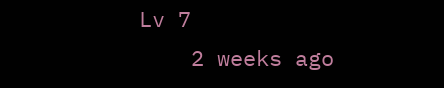Lv 7
    2 weeks ago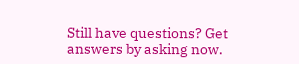Still have questions? Get answers by asking now.